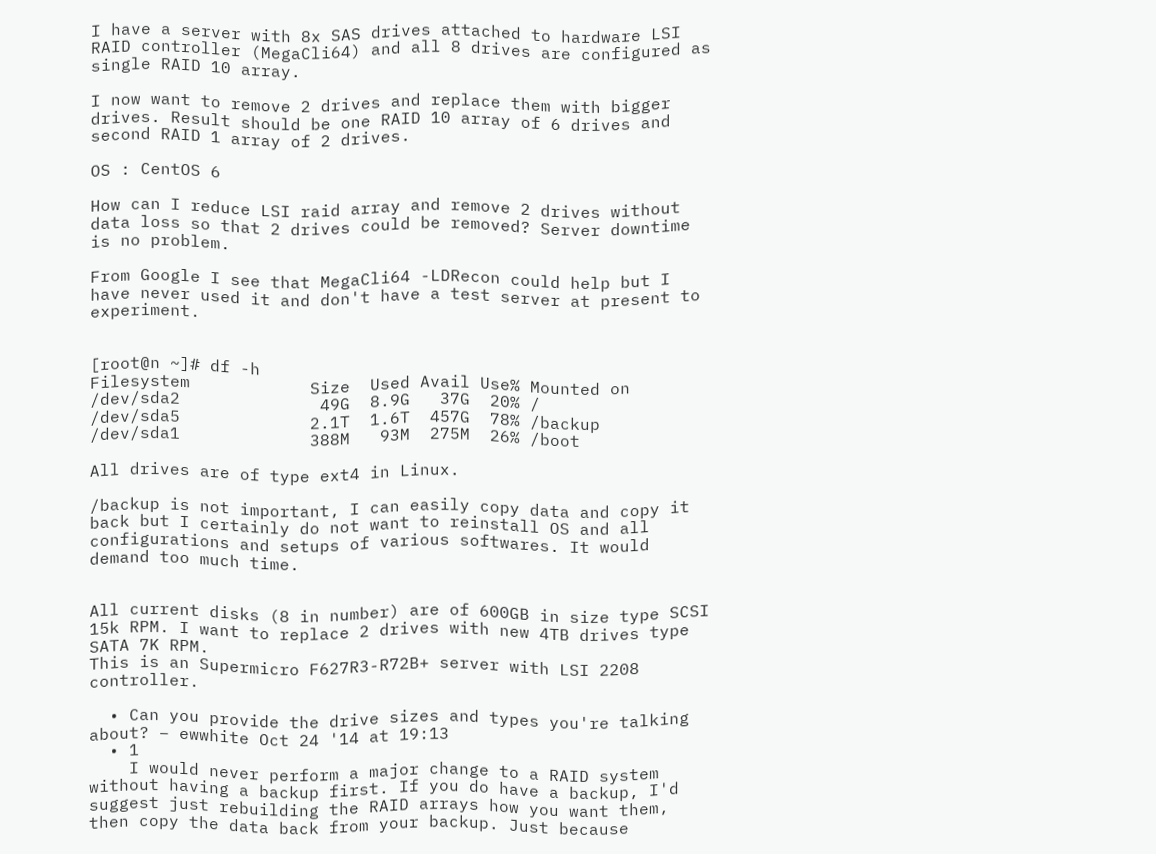I have a server with 8x SAS drives attached to hardware LSI RAID controller (MegaCli64) and all 8 drives are configured as single RAID 10 array.

I now want to remove 2 drives and replace them with bigger drives. Result should be one RAID 10 array of 6 drives and second RAID 1 array of 2 drives.

OS : CentOS 6

How can I reduce LSI raid array and remove 2 drives without data loss so that 2 drives could be removed? Server downtime is no problem.

From Google I see that MegaCli64 -LDRecon could help but I have never used it and don't have a test server at present to experiment.


[root@n ~]# df -h
Filesystem            Size  Used Avail Use% Mounted on
/dev/sda2              49G  8.9G   37G  20% /
/dev/sda5             2.1T  1.6T  457G  78% /backup
/dev/sda1             388M   93M  275M  26% /boot

All drives are of type ext4 in Linux.

/backup is not important, I can easily copy data and copy it back but I certainly do not want to reinstall OS and all configurations and setups of various softwares. It would demand too much time.


All current disks (8 in number) are of 600GB in size type SCSI 15k RPM. I want to replace 2 drives with new 4TB drives type SATA 7K RPM.
This is an Supermicro F627R3-R72B+ server with LSI 2208 controller.

  • Can you provide the drive sizes and types you're talking about? – ewwhite Oct 24 '14 at 19:13
  • 1
    I would never perform a major change to a RAID system without having a backup first. If you do have a backup, I'd suggest just rebuilding the RAID arrays how you want them, then copy the data back from your backup. Just because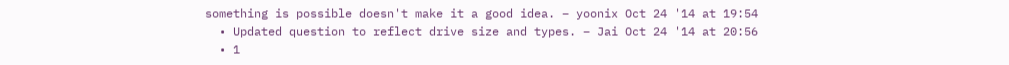something is possible doesn't make it a good idea. – yoonix Oct 24 '14 at 19:54
  • Updated question to reflect drive size and types. – Jai Oct 24 '14 at 20:56
  • 1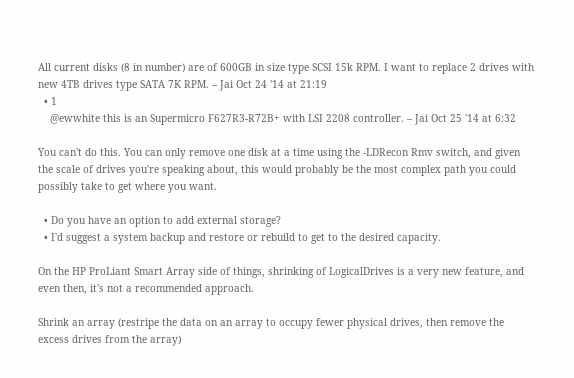All current disks (8 in number) are of 600GB in size type SCSI 15k RPM. I want to replace 2 drives with new 4TB drives type SATA 7K RPM. – Jai Oct 24 '14 at 21:19
  • 1
    @ewwhite this is an Supermicro F627R3-R72B+ with LSI 2208 controller. – Jai Oct 25 '14 at 6:32

You can't do this. You can only remove one disk at a time using the -LDRecon Rmv switch, and given the scale of drives you're speaking about, this would probably be the most complex path you could possibly take to get where you want.

  • Do you have an option to add external storage?
  • I'd suggest a system backup and restore or rebuild to get to the desired capacity.

On the HP ProLiant Smart Array side of things, shrinking of LogicalDrives is a very new feature, and even then, it's not a recommended approach.

Shrink an array (restripe the data on an array to occupy fewer physical drives, then remove the excess drives from the array)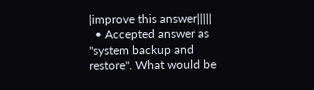|improve this answer|||||
  • Accepted answer as "system backup and restore". What would be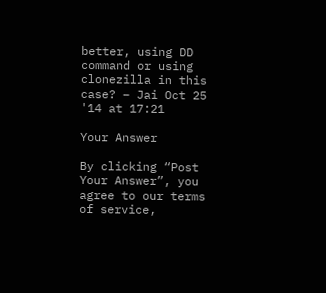better, using DD command or using clonezilla in this case? – Jai Oct 25 '14 at 17:21

Your Answer

By clicking “Post Your Answer”, you agree to our terms of service,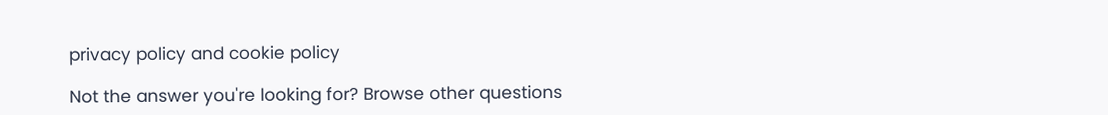privacy policy and cookie policy

Not the answer you're looking for? Browse other questions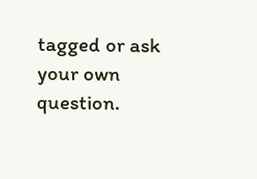tagged or ask your own question.